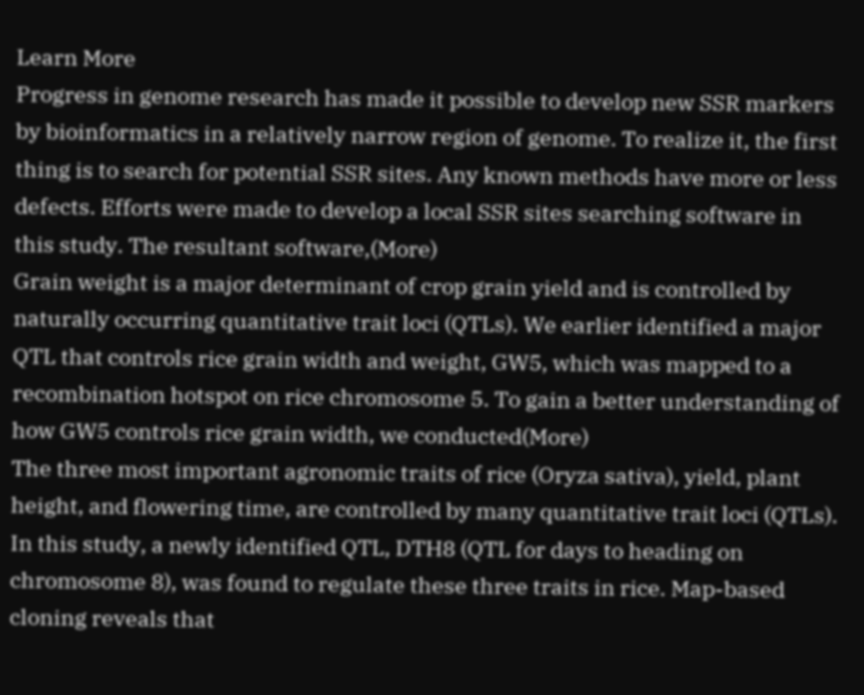Learn More
Progress in genome research has made it possible to develop new SSR markers by bioinformatics in a relatively narrow region of genome. To realize it, the first thing is to search for potential SSR sites. Any known methods have more or less defects. Efforts were made to develop a local SSR sites searching software in this study. The resultant software,(More)
Grain weight is a major determinant of crop grain yield and is controlled by naturally occurring quantitative trait loci (QTLs). We earlier identified a major QTL that controls rice grain width and weight, GW5, which was mapped to a recombination hotspot on rice chromosome 5. To gain a better understanding of how GW5 controls rice grain width, we conducted(More)
The three most important agronomic traits of rice (Oryza sativa), yield, plant height, and flowering time, are controlled by many quantitative trait loci (QTLs). In this study, a newly identified QTL, DTH8 (QTL for days to heading on chromosome 8), was found to regulate these three traits in rice. Map-based cloning reveals that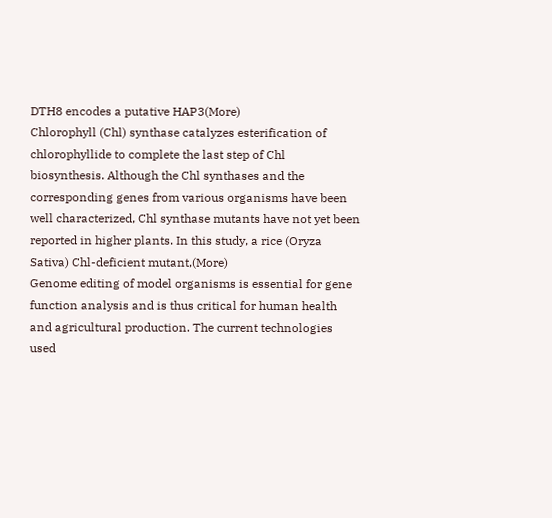DTH8 encodes a putative HAP3(More)
Chlorophyll (Chl) synthase catalyzes esterification of chlorophyllide to complete the last step of Chl biosynthesis. Although the Chl synthases and the corresponding genes from various organisms have been well characterized, Chl synthase mutants have not yet been reported in higher plants. In this study, a rice (Oryza Sativa) Chl-deficient mutant,(More)
Genome editing of model organisms is essential for gene function analysis and is thus critical for human health and agricultural production. The current technologies used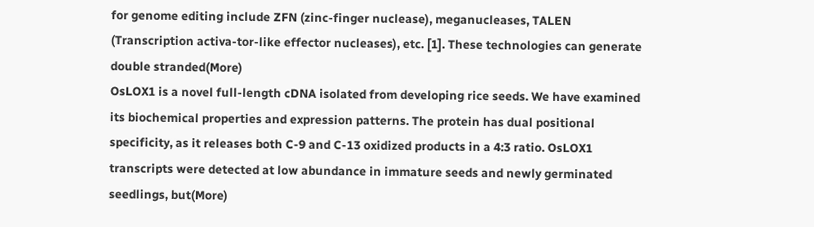for genome editing include ZFN (zinc-finger nuclease), meganucleases, TALEN (Transcription activa-tor-like effector nucleases), etc. [1]. These technologies can generate double stranded(More)
OsLOX1 is a novel full-length cDNA isolated from developing rice seeds. We have examined its biochemical properties and expression patterns. The protein has dual positional specificity, as it releases both C-9 and C-13 oxidized products in a 4:3 ratio. OsLOX1 transcripts were detected at low abundance in immature seeds and newly germinated seedlings, but(More)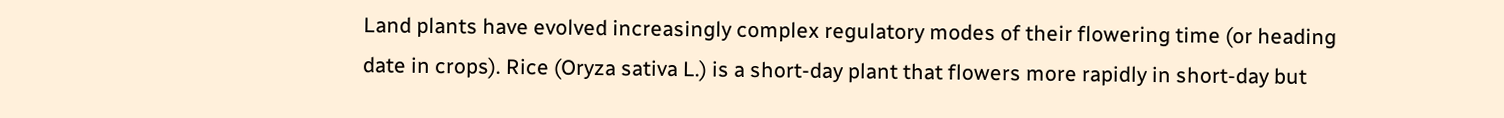Land plants have evolved increasingly complex regulatory modes of their flowering time (or heading date in crops). Rice (Oryza sativa L.) is a short-day plant that flowers more rapidly in short-day but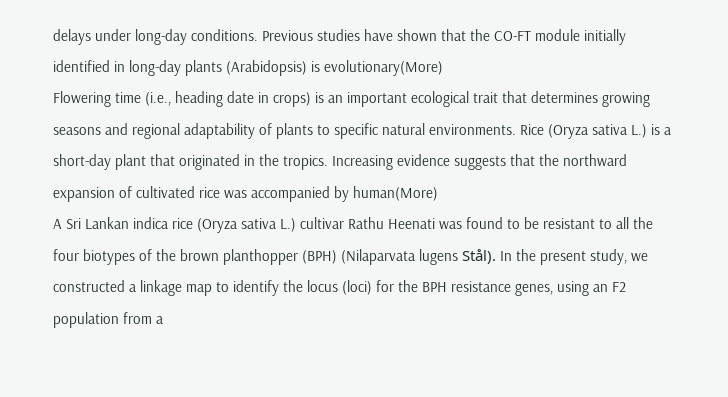delays under long-day conditions. Previous studies have shown that the CO-FT module initially identified in long-day plants (Arabidopsis) is evolutionary(More)
Flowering time (i.e., heading date in crops) is an important ecological trait that determines growing seasons and regional adaptability of plants to specific natural environments. Rice (Oryza sativa L.) is a short-day plant that originated in the tropics. Increasing evidence suggests that the northward expansion of cultivated rice was accompanied by human(More)
A Sri Lankan indica rice (Oryza sativa L.) cultivar Rathu Heenati was found to be resistant to all the four biotypes of the brown planthopper (BPH) (Nilaparvata lugens Stål). In the present study, we constructed a linkage map to identify the locus (loci) for the BPH resistance genes, using an F2 population from a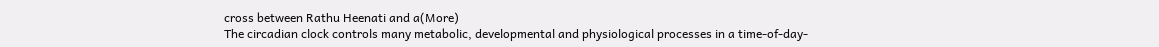cross between Rathu Heenati and a(More)
The circadian clock controls many metabolic, developmental and physiological processes in a time-of-day-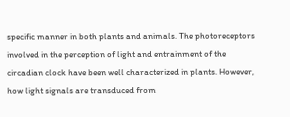specific manner in both plants and animals. The photoreceptors involved in the perception of light and entrainment of the circadian clock have been well characterized in plants. However, how light signals are transduced from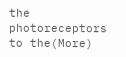the photoreceptors to the(More)